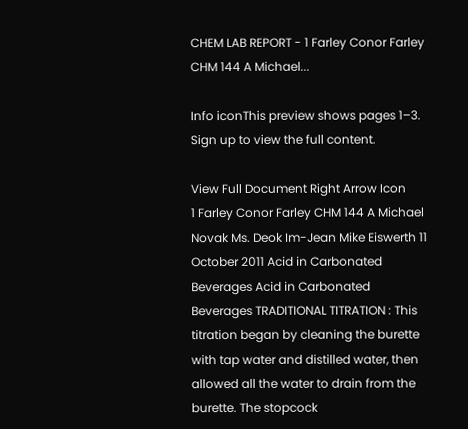CHEM LAB REPORT - 1 Farley Conor Farley CHM 144 A Michael...

Info iconThis preview shows pages 1–3. Sign up to view the full content.

View Full Document Right Arrow Icon
1 Farley Conor Farley CHM 144 A Michael Novak Ms. Deok Im-Jean Mike Eiswerth 11 October 2011 Acid in Carbonated Beverages Acid in Carbonated Beverages TRADITIONAL TITRATION : This titration began by cleaning the burette with tap water and distilled water, then allowed all the water to drain from the burette. The stopcock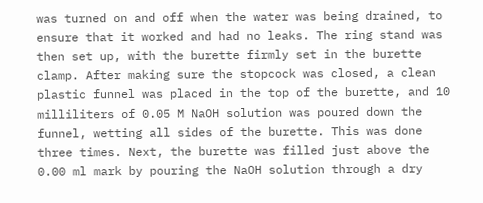was turned on and off when the water was being drained, to ensure that it worked and had no leaks. The ring stand was then set up, with the burette firmly set in the burette clamp. After making sure the stopcock was closed, a clean plastic funnel was placed in the top of the burette, and 10 milliliters of 0.05 M NaOH solution was poured down the funnel, wetting all sides of the burette. This was done three times. Next, the burette was filled just above the 0.00 ml mark by pouring the NaOH solution through a dry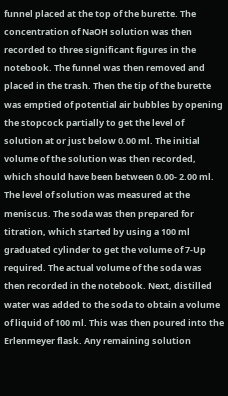funnel placed at the top of the burette. The concentration of NaOH solution was then recorded to three significant figures in the notebook. The funnel was then removed and placed in the trash. Then the tip of the burette was emptied of potential air bubbles by opening the stopcock partially to get the level of solution at or just below 0.00 ml. The initial volume of the solution was then recorded, which should have been between 0.00- 2.00 ml. The level of solution was measured at the meniscus. The soda was then prepared for titration, which started by using a 100 ml graduated cylinder to get the volume of 7-Up required. The actual volume of the soda was then recorded in the notebook. Next, distilled water was added to the soda to obtain a volume of liquid of 100 ml. This was then poured into the Erlenmeyer flask. Any remaining solution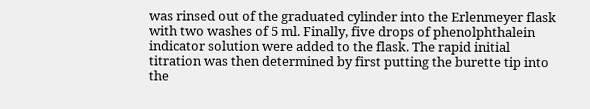was rinsed out of the graduated cylinder into the Erlenmeyer flask with two washes of 5 ml. Finally, five drops of phenolphthalein indicator solution were added to the flask. The rapid initial titration was then determined by first putting the burette tip into the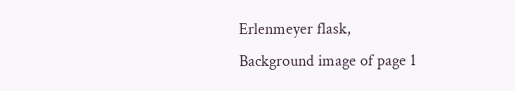Erlenmeyer flask,
Background image of page 1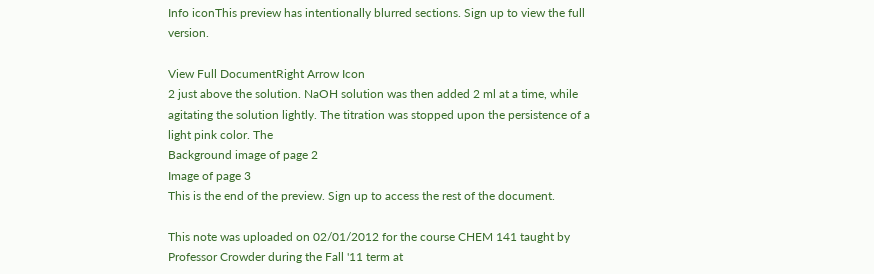Info iconThis preview has intentionally blurred sections. Sign up to view the full version.

View Full DocumentRight Arrow Icon
2 just above the solution. NaOH solution was then added 2 ml at a time, while agitating the solution lightly. The titration was stopped upon the persistence of a light pink color. The
Background image of page 2
Image of page 3
This is the end of the preview. Sign up to access the rest of the document.

This note was uploaded on 02/01/2012 for the course CHEM 141 taught by Professor Crowder during the Fall '11 term at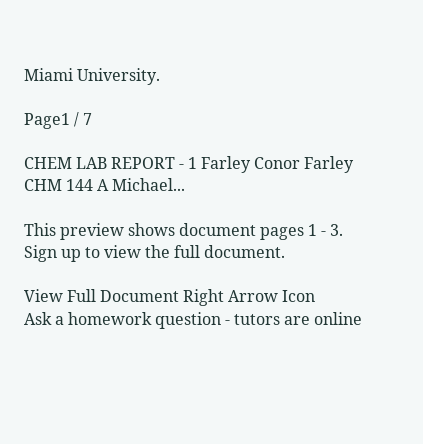Miami University.

Page1 / 7

CHEM LAB REPORT - 1 Farley Conor Farley CHM 144 A Michael...

This preview shows document pages 1 - 3. Sign up to view the full document.

View Full Document Right Arrow Icon
Ask a homework question - tutors are online